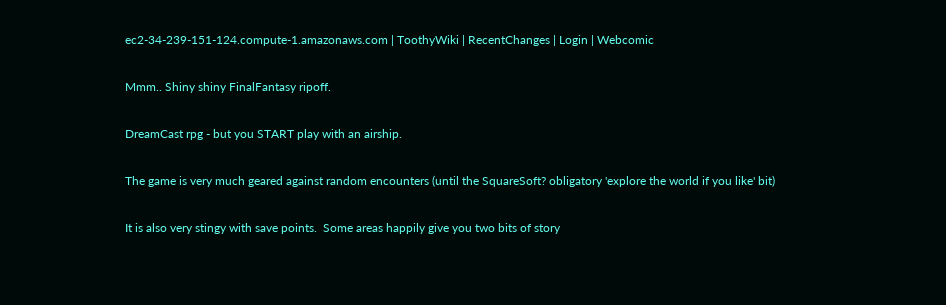ec2-34-239-151-124.compute-1.amazonaws.com | ToothyWiki | RecentChanges | Login | Webcomic

Mmm.. Shiny shiny FinalFantasy ripoff.

DreamCast rpg - but you START play with an airship.

The game is very much geared against random encounters (until the SquareSoft? obligatory 'explore the world if you like' bit)

It is also very stingy with save points.  Some areas happily give you two bits of story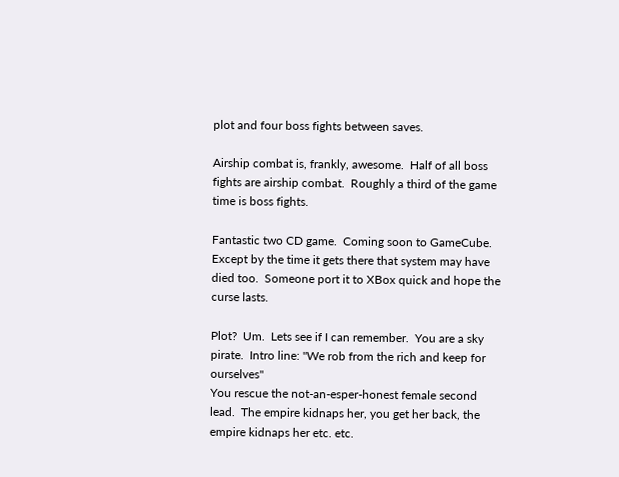plot and four boss fights between saves.

Airship combat is, frankly, awesome.  Half of all boss fights are airship combat.  Roughly a third of the game time is boss fights.

Fantastic two CD game.  Coming soon to GameCube.  Except by the time it gets there that system may have died too.  Someone port it to XBox quick and hope the curse lasts.

Plot?  Um.  Lets see if I can remember.  You are a sky pirate.  Intro line: "We rob from the rich and keep for ourselves"
You rescue the not-an-esper-honest female second lead.  The empire kidnaps her, you get her back, the empire kidnaps her etc. etc.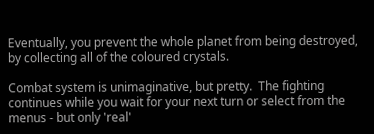Eventually, you prevent the whole planet from being destroyed, by collecting all of the coloured crystals.

Combat system is unimaginative, but pretty.  The fighting continues while you wait for your next turn or select from the menus - but only 'real'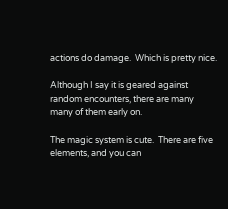actions do damage.  Which is pretty nice.

Although I say it is geared against random encounters, there are many many of them early on.

The magic system is cute.  There are five elements, and you can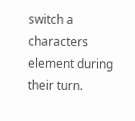switch a characters element during their turn.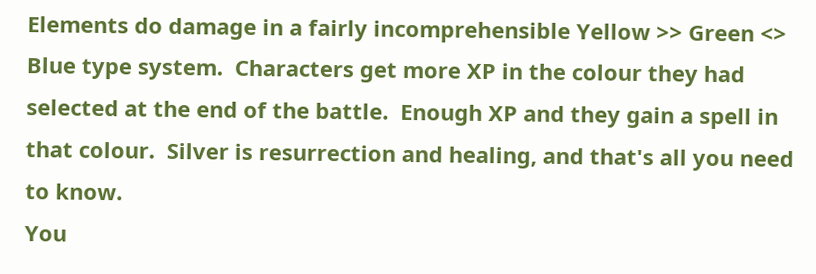Elements do damage in a fairly incomprehensible Yellow >> Green <> Blue type system.  Characters get more XP in the colour they had selected at the end of the battle.  Enough XP and they gain a spell in that colour.  Silver is resurrection and healing, and that's all you need to know.
You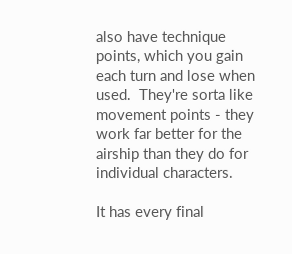also have technique points, which you gain each turn and lose when used.  They're sorta like movement points - they work far better for the airship than they do for individual characters.

It has every final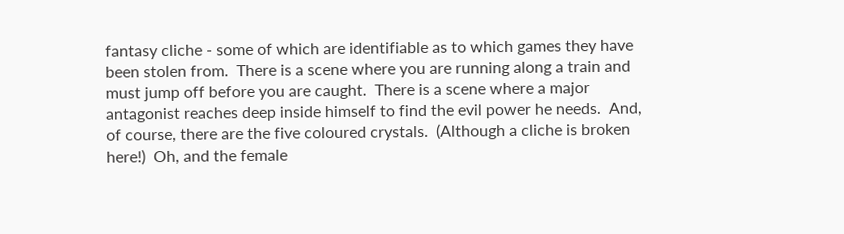fantasy cliche - some of which are identifiable as to which games they have been stolen from.  There is a scene where you are running along a train and must jump off before you are caught.  There is a scene where a major antagonist reaches deep inside himself to find the evil power he needs.  And, of course, there are the five coloured crystals.  (Although a cliche is broken here!)  Oh, and the female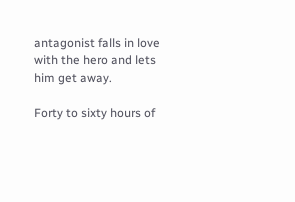antagonist falls in love with the hero and lets him get away.

Forty to sixty hours of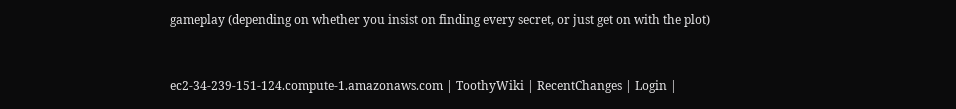gameplay (depending on whether you insist on finding every secret, or just get on with the plot)


ec2-34-239-151-124.compute-1.amazonaws.com | ToothyWiki | RecentChanges | Login |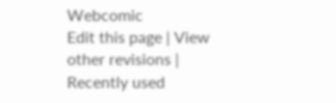Webcomic
Edit this page | View other revisions | Recently used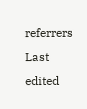referrers
Last edited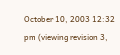October 10, 2003 12:32 pm (viewing revision 3,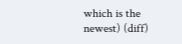which is the newest) (diff)